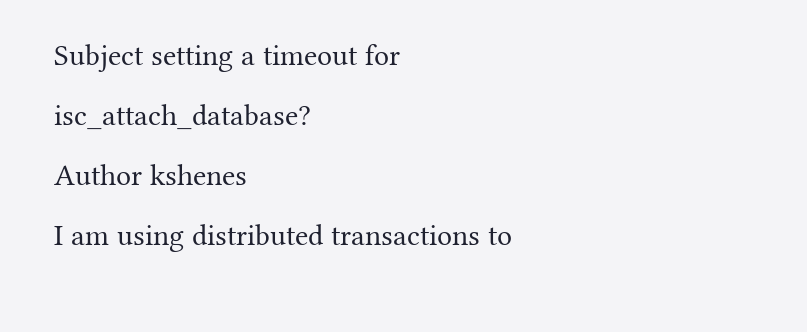Subject setting a timeout for isc_attach_database?
Author kshenes
I am using distributed transactions to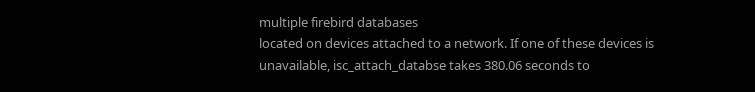multiple firebird databases
located on devices attached to a network. If one of these devices is
unavailable, isc_attach_databse takes 380.06 seconds to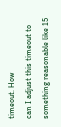timeout. How
can I adjust this timeout to something reasonable like 15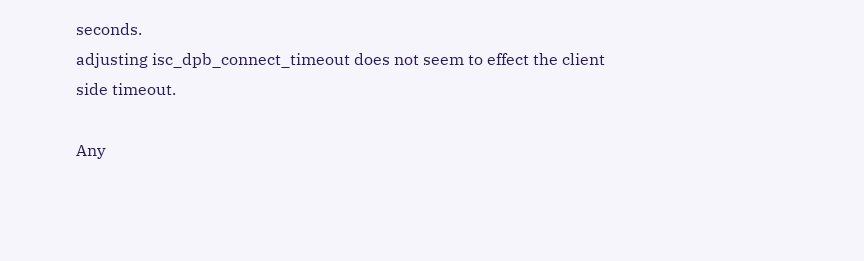seconds.
adjusting isc_dpb_connect_timeout does not seem to effect the client
side timeout.

Any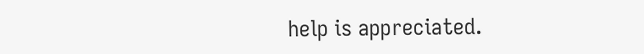help is appreciated.